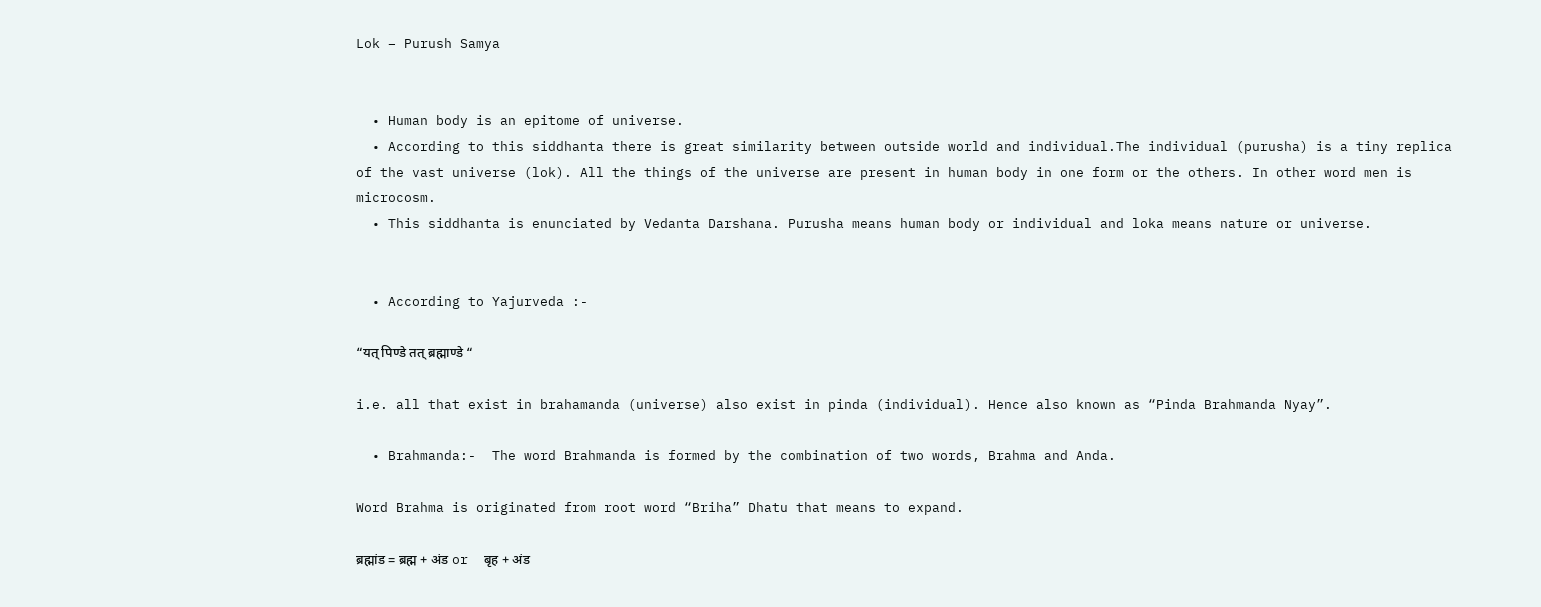Lok – Purush Samya


  • Human body is an epitome of universe.
  • According to this siddhanta there is great similarity between outside world and individual.The individual (purusha) is a tiny replica of the vast universe (lok). All the things of the universe are present in human body in one form or the others. In other word men is microcosm.
  • This siddhanta is enunciated by Vedanta Darshana. Purusha means human body or individual and loka means nature or universe.


  • According to Yajurveda :-

“यत् पिण्डे तत् ब्रह्माण्डे “

i.e. all that exist in brahamanda (universe) also exist in pinda (individual). Hence also known as “Pinda Brahmanda Nyay”.

  • Brahmanda:-  The word Brahmanda is formed by the combination of two words, Brahma and Anda.

Word Brahma is originated from root word “Briha” Dhatu that means to expand.

ब्रह्मांड = ब्रह्म + अंड or  बृह + अंड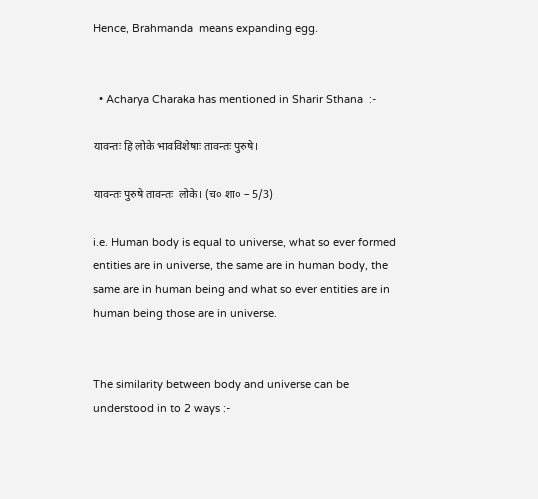Hence, Brahmanda  means expanding egg.


  • Acharya Charaka has mentioned in Sharir Sthana  :-

यावन्तः हि लोके भावविशेषाः तावन्तः पुरुषे।

यावन्तः पुरुषे तावन्तः  लोके। (च० शा० – 5/3)

i.e. Human body is equal to universe, what so ever formed entities are in universe, the same are in human body, the same are in human being and what so ever entities are in human being those are in universe.


The similarity between body and universe can be understood in to 2 ways :-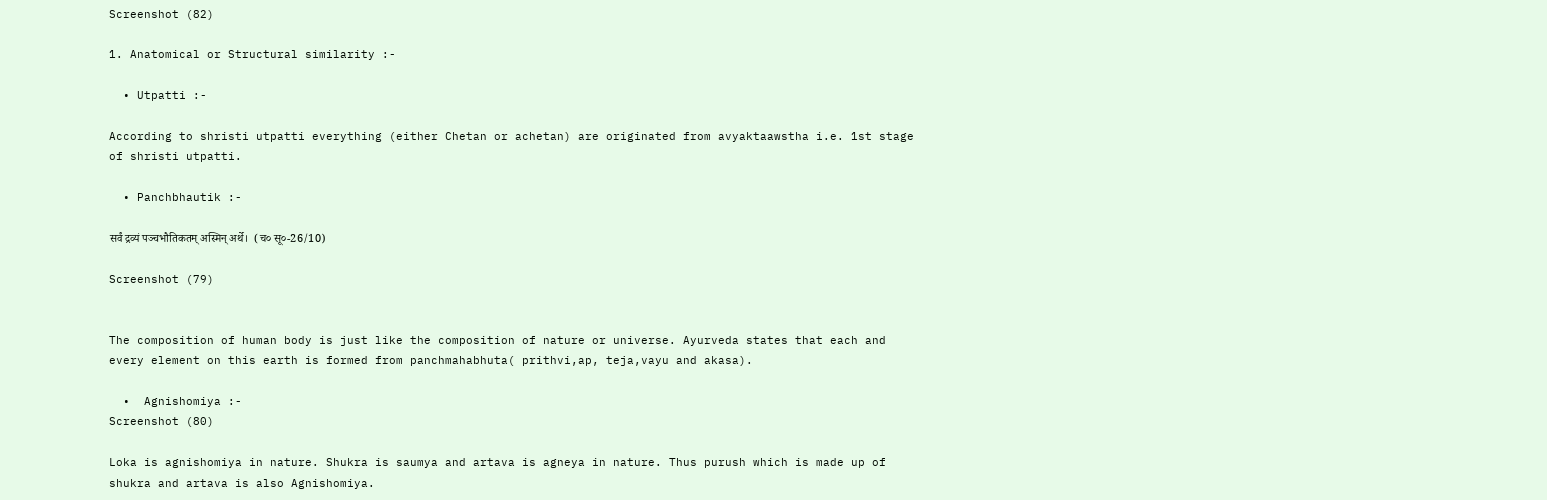Screenshot (82)

1. Anatomical or Structural similarity :-

  • Utpatti :-

According to shristi utpatti everything (either Chetan or achetan) are originated from avyaktaawstha i.e. 1st stage of shristi utpatti.

  • Panchbhautik :-

सर्वं द्रव्यं पञ्चभौतिकतम् अस्मिन् अर्थे।  (च० सू०-26/10)

Screenshot (79)


The composition of human body is just like the composition of nature or universe. Ayurveda states that each and every element on this earth is formed from panchmahabhuta( prithvi,ap, teja,vayu and akasa).

  •  Agnishomiya :-
Screenshot (80)

Loka is agnishomiya in nature. Shukra is saumya and artava is agneya in nature. Thus purush which is made up of shukra and artava is also Agnishomiya.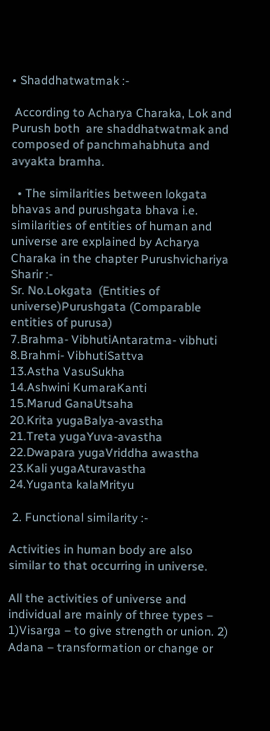• Shaddhatwatmak :-

 According to Acharya Charaka, Lok and Purush both  are shaddhatwatmak and composed of panchmahabhuta and avyakta bramha.

  • The similarities between lokgata bhavas and purushgata bhava i.e. similarities of entities of human and universe are explained by Acharya Charaka in the chapter Purushvichariya Sharir :-
Sr. No.Lokgata  (Entities of universe)Purushgata (Comparable entities of purusa)
7.Brahma- VibhutiAntaratma- vibhuti
8.Brahmi- VibhutiSattva
13.Astha VasuSukha
14.Ashwini KumaraKanti
15.Marud GanaUtsaha
20.Krita yugaBalya-avastha
21.Treta yugaYuva-avastha
22.Dwapara yugaVriddha awastha
23.Kali yugaAturavastha
24.Yuganta kalaMrityu

 2. Functional similarity :-

Activities in human body are also similar to that occurring in universe.

All the activities of universe and individual are mainly of three types – 1)Visarga – to give strength or union. 2) Adana – transformation or change or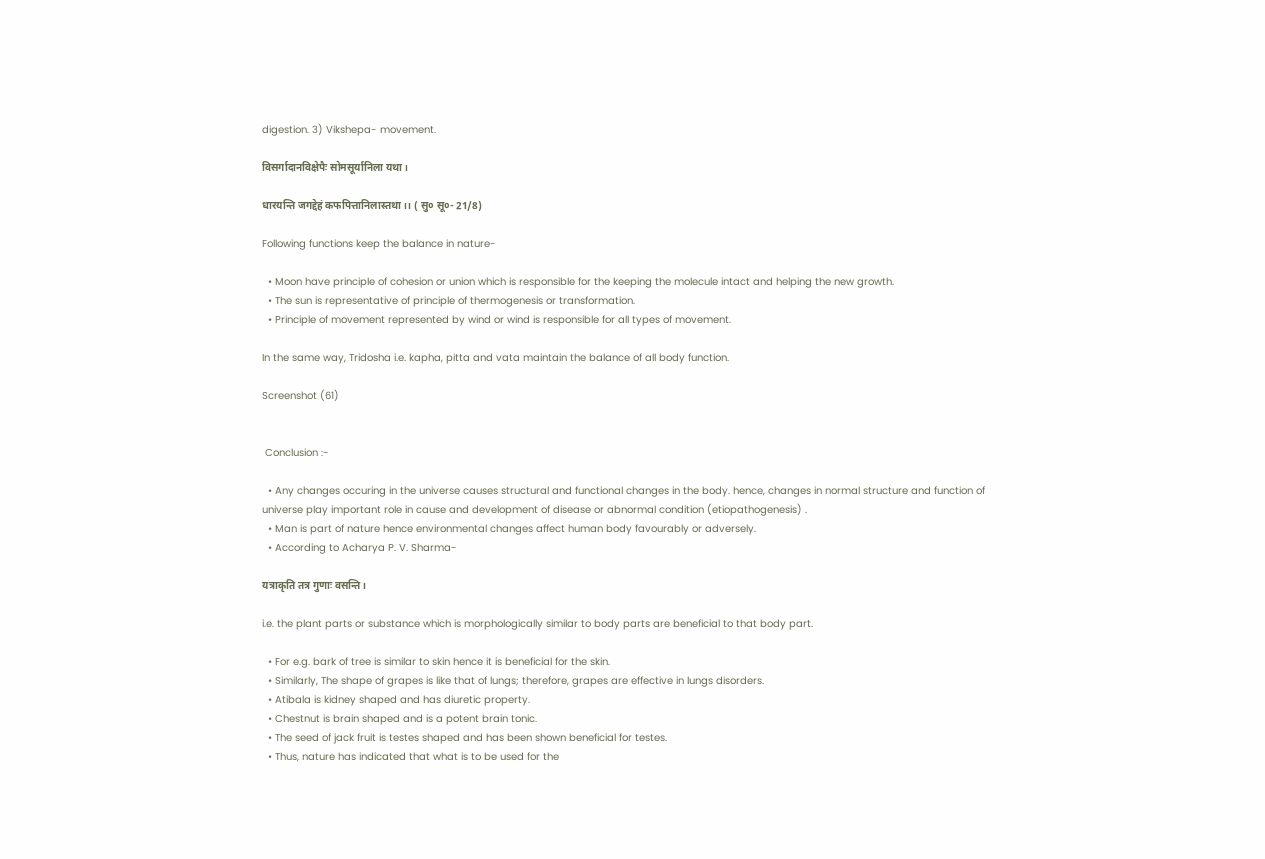digestion. 3) Vikshepa- movement.

विसर्गादानविक्षेपैः सोमसूर्यानिला यथा।

धारयन्ति जगद्देहं कफपित्तानिलास्तथा।। ( सु० सू०- 21/8)

Following functions keep the balance in nature-

  • Moon have principle of cohesion or union which is responsible for the keeping the molecule intact and helping the new growth.
  • The sun is representative of principle of thermogenesis or transformation.
  • Principle of movement represented by wind or wind is responsible for all types of movement.

In the same way, Tridosha i.e. kapha, pitta and vata maintain the balance of all body function.

Screenshot (61)


 Conclusion :-

  • Any changes occuring in the universe causes structural and functional changes in the body. hence, changes in normal structure and function of universe play important role in cause and development of disease or abnormal condition (etiopathogenesis) .
  • Man is part of nature hence environmental changes affect human body favourably or adversely.
  • According to Acharya P. V. Sharma-

यत्राकृति तत्र गुणाः वसन्ति।

i.e. the plant parts or substance which is morphologically similar to body parts are beneficial to that body part.

  • For e.g. bark of tree is similar to skin hence it is beneficial for the skin.
  • Similarly, The shape of grapes is like that of lungs; therefore, grapes are effective in lungs disorders.
  • Atibala is kidney shaped and has diuretic property.
  • Chestnut is brain shaped and is a potent brain tonic.
  • The seed of jack fruit is testes shaped and has been shown beneficial for testes.
  • Thus, nature has indicated that what is to be used for the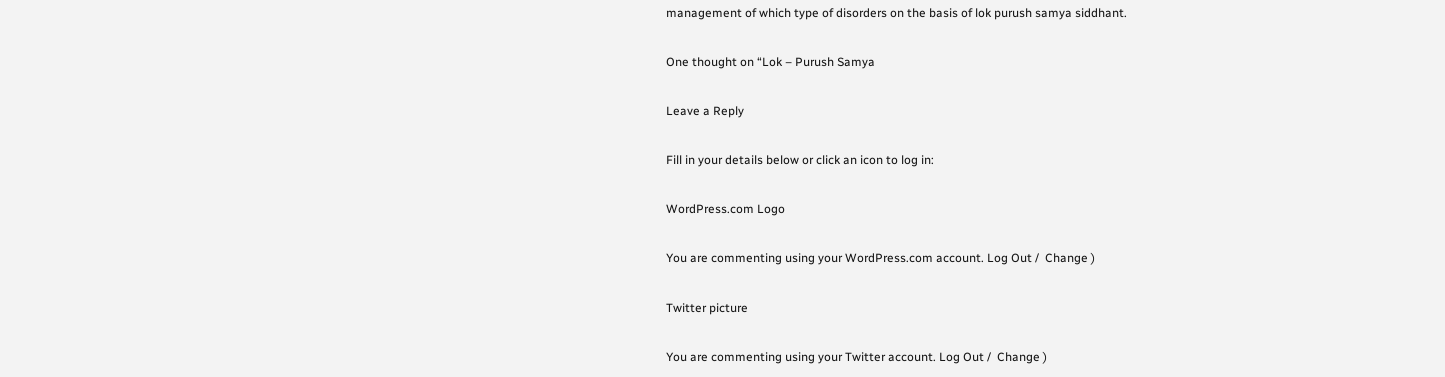management of which type of disorders on the basis of lok purush samya siddhant.

One thought on “Lok – Purush Samya

Leave a Reply

Fill in your details below or click an icon to log in:

WordPress.com Logo

You are commenting using your WordPress.com account. Log Out /  Change )

Twitter picture

You are commenting using your Twitter account. Log Out /  Change )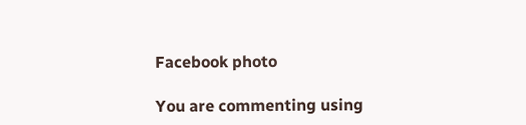Facebook photo

You are commenting using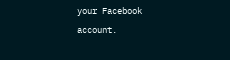your Facebook account.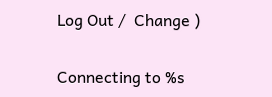Log Out /  Change )

Connecting to %s